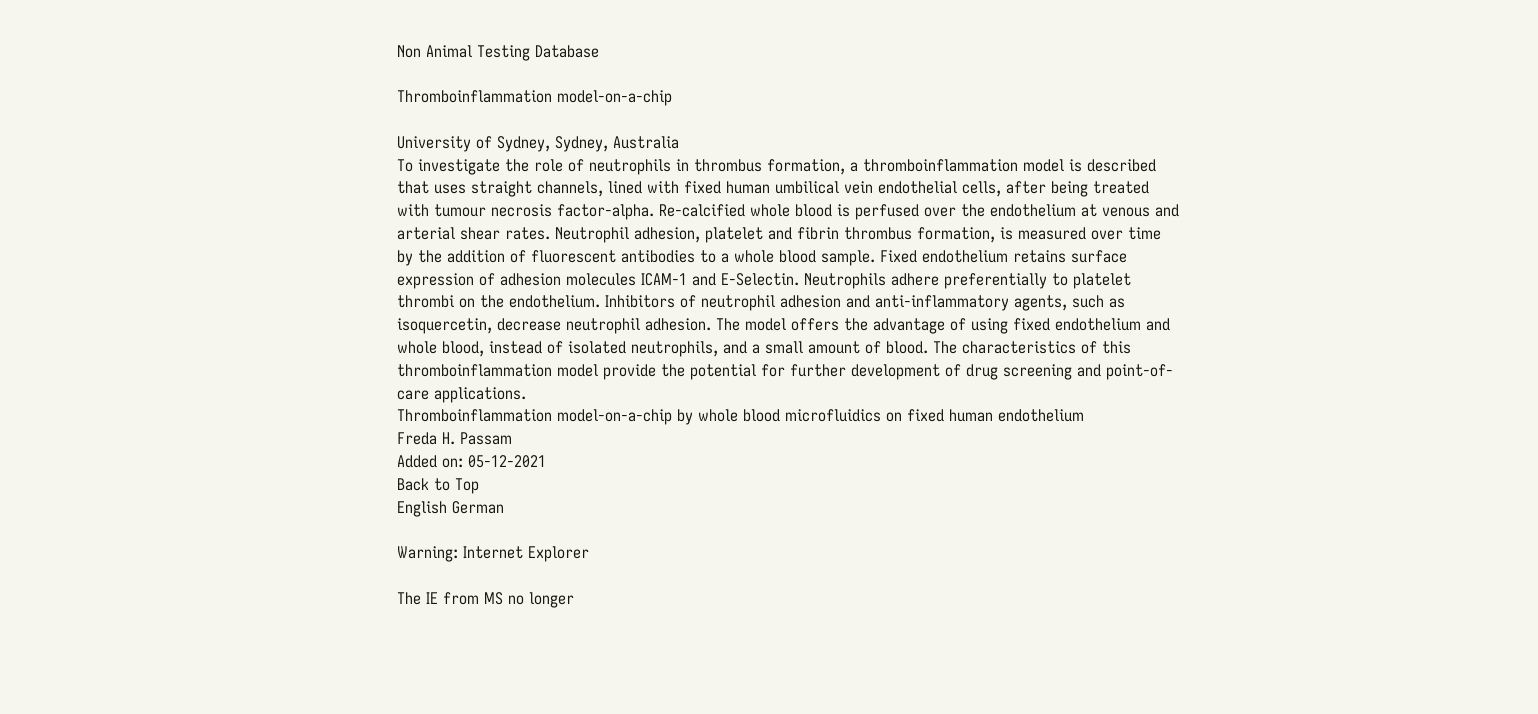Non Animal Testing Database

Thromboinflammation model-on-a-chip

University of Sydney, Sydney, Australia
To investigate the role of neutrophils in thrombus formation, a thromboinflammation model is described that uses straight channels, lined with fixed human umbilical vein endothelial cells, after being treated with tumour necrosis factor-alpha. Re-calcified whole blood is perfused over the endothelium at venous and arterial shear rates. Neutrophil adhesion, platelet and fibrin thrombus formation, is measured over time by the addition of fluorescent antibodies to a whole blood sample. Fixed endothelium retains surface expression of adhesion molecules ICAM-1 and E-Selectin. Neutrophils adhere preferentially to platelet thrombi on the endothelium. Inhibitors of neutrophil adhesion and anti-inflammatory agents, such as isoquercetin, decrease neutrophil adhesion. The model offers the advantage of using fixed endothelium and whole blood, instead of isolated neutrophils, and a small amount of blood. The characteristics of this thromboinflammation model provide the potential for further development of drug screening and point-of-care applications.
Thromboinflammation model-on-a-chip by whole blood microfluidics on fixed human endothelium
Freda H. Passam
Added on: 05-12-2021
Back to Top
English German

Warning: Internet Explorer

The IE from MS no longer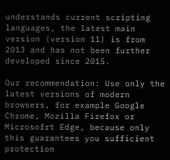understands current scripting languages, the latest main version (version 11) is from 2013 and has not been further developed since 2015.

Our recommendation: Use only the latest versions of modern browsers, for example Google Chrome, Mozilla Firefox or Microsofrt Edge, because only this guarantees you sufficient protection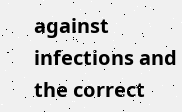against infections and the correct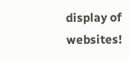display of websites!